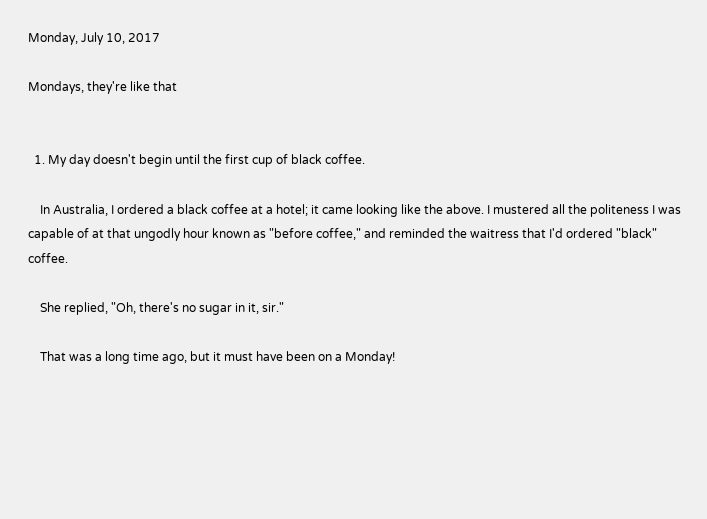Monday, July 10, 2017

Mondays, they're like that


  1. My day doesn't begin until the first cup of black coffee.

    In Australia, I ordered a black coffee at a hotel; it came looking like the above. I mustered all the politeness I was capable of at that ungodly hour known as "before coffee," and reminded the waitress that I'd ordered "black" coffee.

    She replied, "Oh, there's no sugar in it, sir."

    That was a long time ago, but it must have been on a Monday!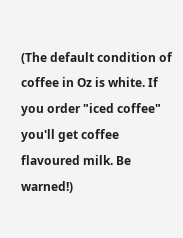(The default condition of coffee in Oz is white. If you order "iced coffee" you'll get coffee flavoured milk. Be warned!)